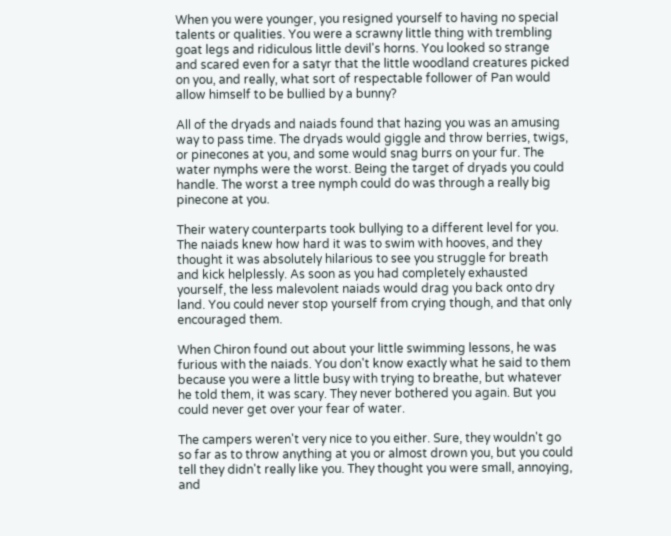When you were younger, you resigned yourself to having no special talents or qualities. You were a scrawny little thing with trembling goat legs and ridiculous little devil's horns. You looked so strange and scared even for a satyr that the little woodland creatures picked on you, and really, what sort of respectable follower of Pan would allow himself to be bullied by a bunny?

All of the dryads and naiads found that hazing you was an amusing way to pass time. The dryads would giggle and throw berries, twigs, or pinecones at you, and some would snag burrs on your fur. The water nymphs were the worst. Being the target of dryads you could handle. The worst a tree nymph could do was through a really big pinecone at you.

Their watery counterparts took bullying to a different level for you. The naiads knew how hard it was to swim with hooves, and they thought it was absolutely hilarious to see you struggle for breath and kick helplessly. As soon as you had completely exhausted yourself, the less malevolent naiads would drag you back onto dry land. You could never stop yourself from crying though, and that only encouraged them.

When Chiron found out about your little swimming lessons, he was furious with the naiads. You don't know exactly what he said to them because you were a little busy with trying to breathe, but whatever he told them, it was scary. They never bothered you again. But you could never get over your fear of water.

The campers weren't very nice to you either. Sure, they wouldn't go so far as to throw anything at you or almost drown you, but you could tell they didn't really like you. They thought you were small, annoying, and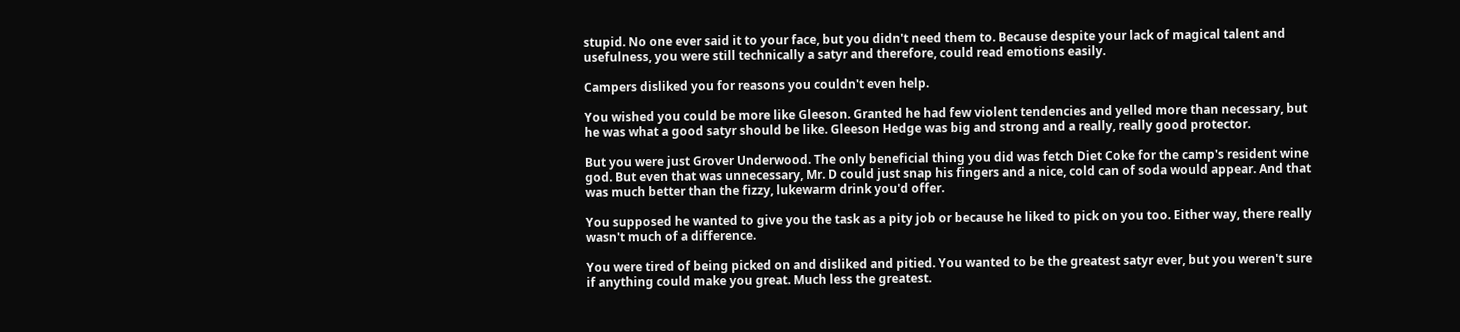stupid. No one ever said it to your face, but you didn't need them to. Because despite your lack of magical talent and usefulness, you were still technically a satyr and therefore, could read emotions easily.

Campers disliked you for reasons you couldn't even help.

You wished you could be more like Gleeson. Granted he had few violent tendencies and yelled more than necessary, but he was what a good satyr should be like. Gleeson Hedge was big and strong and a really, really good protector.

But you were just Grover Underwood. The only beneficial thing you did was fetch Diet Coke for the camp's resident wine god. But even that was unnecessary, Mr. D could just snap his fingers and a nice, cold can of soda would appear. And that was much better than the fizzy, lukewarm drink you'd offer.

You supposed he wanted to give you the task as a pity job or because he liked to pick on you too. Either way, there really wasn't much of a difference.

You were tired of being picked on and disliked and pitied. You wanted to be the greatest satyr ever, but you weren't sure if anything could make you great. Much less the greatest.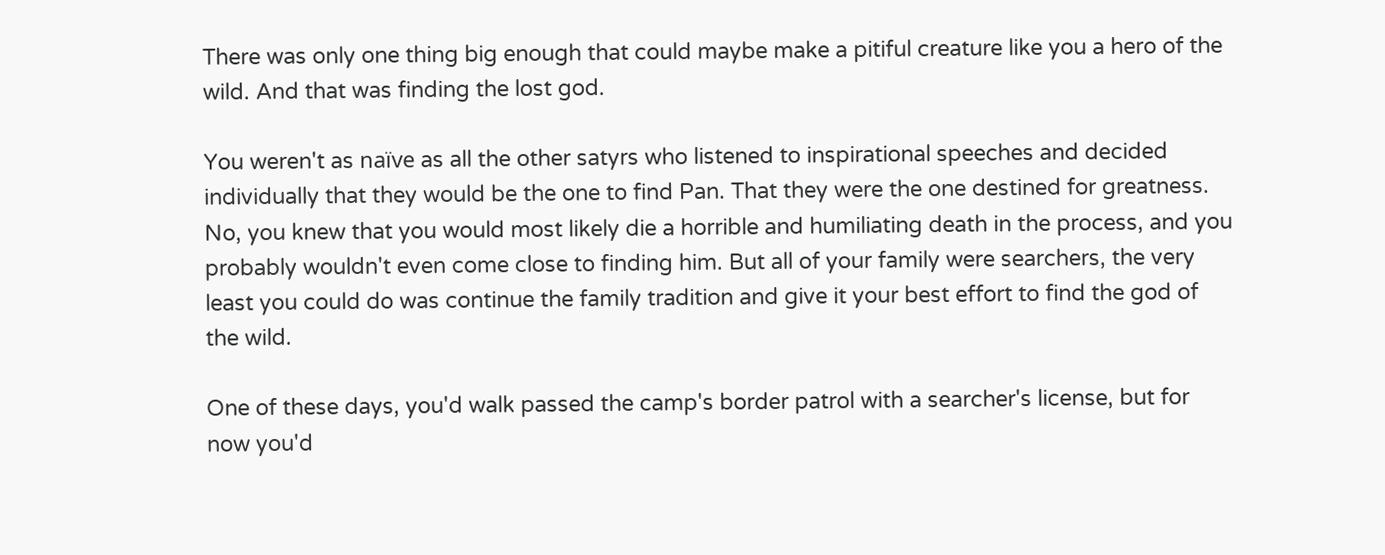There was only one thing big enough that could maybe make a pitiful creature like you a hero of the wild. And that was finding the lost god.

You weren't as naïve as all the other satyrs who listened to inspirational speeches and decided individually that they would be the one to find Pan. That they were the one destined for greatness. No, you knew that you would most likely die a horrible and humiliating death in the process, and you probably wouldn't even come close to finding him. But all of your family were searchers, the very least you could do was continue the family tradition and give it your best effort to find the god of the wild.

One of these days, you'd walk passed the camp's border patrol with a searcher's license, but for now you'd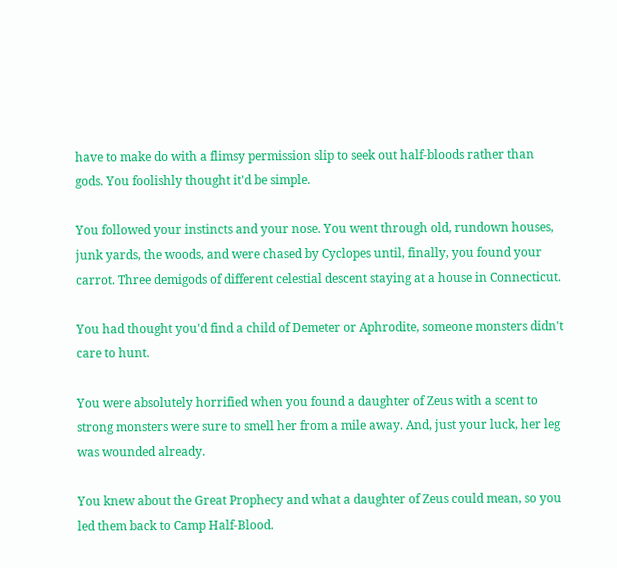have to make do with a flimsy permission slip to seek out half-bloods rather than gods. You foolishly thought it'd be simple.

You followed your instincts and your nose. You went through old, rundown houses, junk yards, the woods, and were chased by Cyclopes until, finally, you found your carrot. Three demigods of different celestial descent staying at a house in Connecticut.

You had thought you'd find a child of Demeter or Aphrodite, someone monsters didn't care to hunt.

You were absolutely horrified when you found a daughter of Zeus with a scent to strong monsters were sure to smell her from a mile away. And, just your luck, her leg was wounded already.

You knew about the Great Prophecy and what a daughter of Zeus could mean, so you led them back to Camp Half-Blood.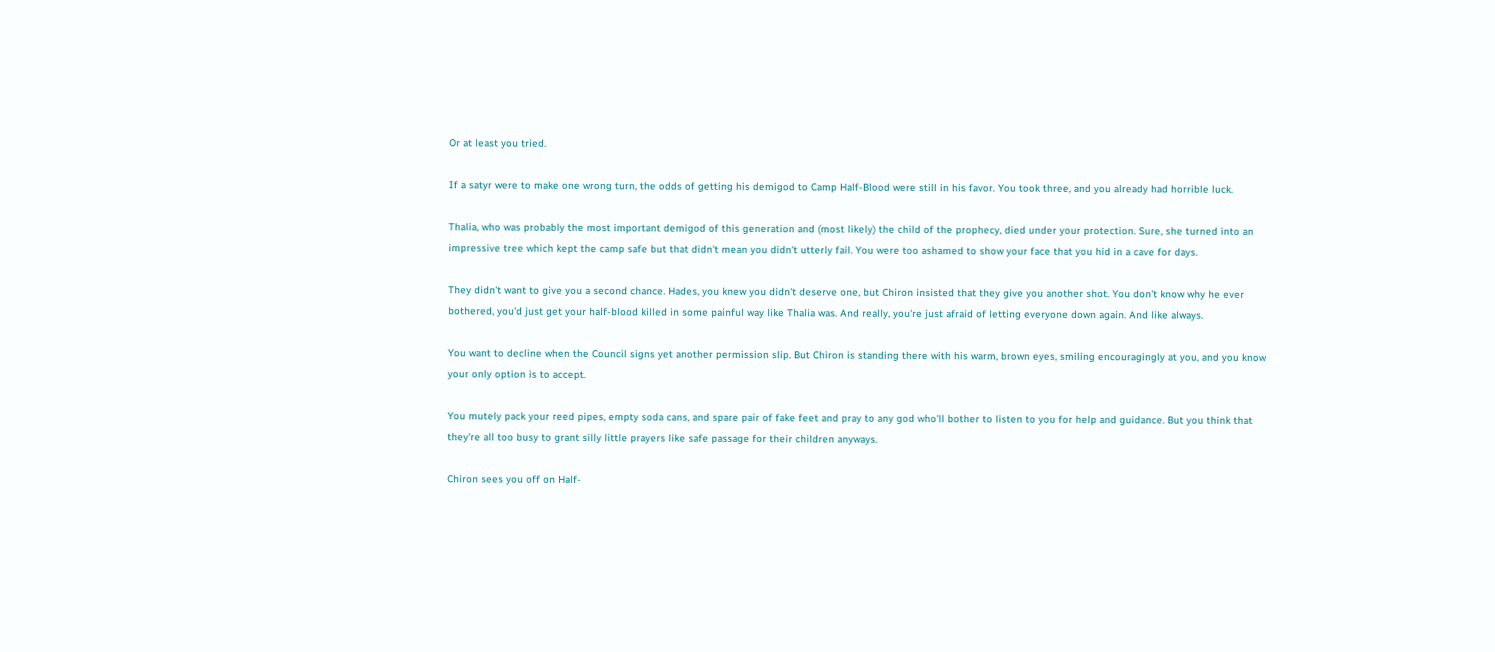Or at least you tried.

If a satyr were to make one wrong turn, the odds of getting his demigod to Camp Half-Blood were still in his favor. You took three, and you already had horrible luck.

Thalia, who was probably the most important demigod of this generation and (most likely) the child of the prophecy, died under your protection. Sure, she turned into an impressive tree which kept the camp safe but that didn't mean you didn't utterly fail. You were too ashamed to show your face that you hid in a cave for days.

They didn't want to give you a second chance. Hades, you knew you didn't deserve one, but Chiron insisted that they give you another shot. You don't know why he ever bothered, you'd just get your half-blood killed in some painful way like Thalia was. And really, you're just afraid of letting everyone down again. And like always.

You want to decline when the Council signs yet another permission slip. But Chiron is standing there with his warm, brown eyes, smiling encouragingly at you, and you know your only option is to accept.

You mutely pack your reed pipes, empty soda cans, and spare pair of fake feet and pray to any god who'll bother to listen to you for help and guidance. But you think that they're all too busy to grant silly little prayers like safe passage for their children anyways.

Chiron sees you off on Half-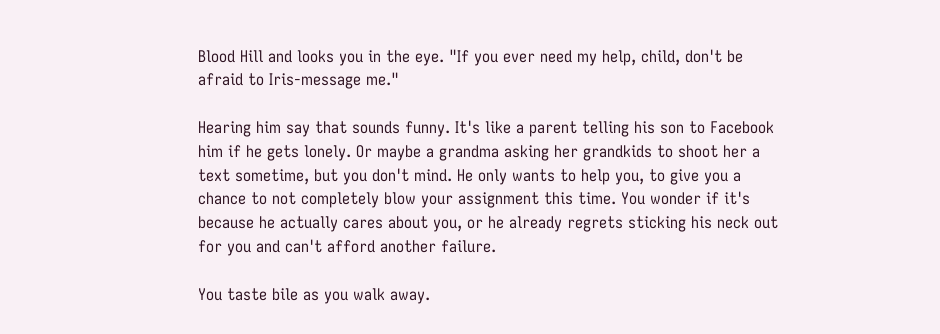Blood Hill and looks you in the eye. "If you ever need my help, child, don't be afraid to Iris-message me."

Hearing him say that sounds funny. It's like a parent telling his son to Facebook him if he gets lonely. Or maybe a grandma asking her grandkids to shoot her a text sometime, but you don't mind. He only wants to help you, to give you a chance to not completely blow your assignment this time. You wonder if it's because he actually cares about you, or he already regrets sticking his neck out for you and can't afford another failure.

You taste bile as you walk away.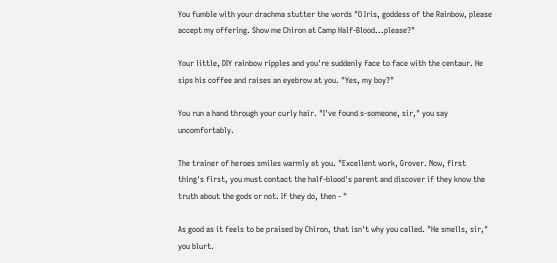You fumble with your drachma stutter the words "O Iris, goddess of the Rainbow, please accept my offering. Show me Chiron at Camp Half-Blood...please?"

Your little, DIY rainbow ripples and you're suddenly face to face with the centaur. He sips his coffee and raises an eyebrow at you. "Yes, my boy?"

You run a hand through your curly hair. "I've found s-someone, sir," you say uncomfortably.

The trainer of heroes smiles warmly at you. "Excellent work, Grover. Now, first thing's first, you must contact the half-blood's parent and discover if they know the truth about the gods or not. If they do, then - "

As good as it feels to be praised by Chiron, that isn't why you called. "He smells, sir," you blurt.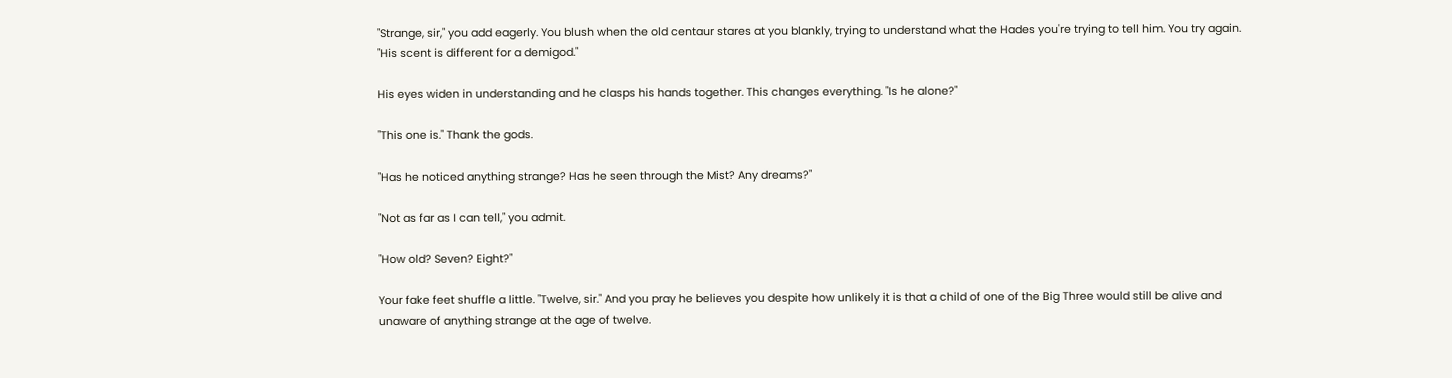"Strange, sir," you add eagerly. You blush when the old centaur stares at you blankly, trying to understand what the Hades you're trying to tell him. You try again. "His scent is different for a demigod."

His eyes widen in understanding and he clasps his hands together. This changes everything. "Is he alone?"

"This one is." Thank the gods.

"Has he noticed anything strange? Has he seen through the Mist? Any dreams?"

"Not as far as I can tell," you admit.

"How old? Seven? Eight?"

Your fake feet shuffle a little. "Twelve, sir." And you pray he believes you despite how unlikely it is that a child of one of the Big Three would still be alive and unaware of anything strange at the age of twelve.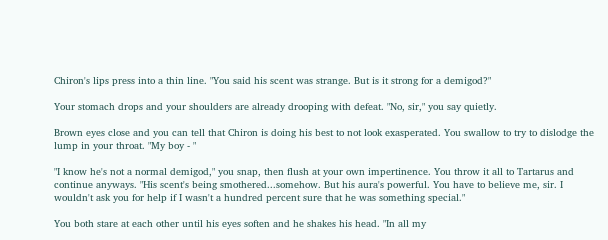Chiron's lips press into a thin line. "You said his scent was strange. But is it strong for a demigod?"

Your stomach drops and your shoulders are already drooping with defeat. "No, sir," you say quietly.

Brown eyes close and you can tell that Chiron is doing his best to not look exasperated. You swallow to try to dislodge the lump in your throat. "My boy - "

"I know he's not a normal demigod," you snap, then flush at your own impertinence. You throw it all to Tartarus and continue anyways. "His scent's being smothered...somehow. But his aura's powerful. You have to believe me, sir. I wouldn't ask you for help if I wasn't a hundred percent sure that he was something special."

You both stare at each other until his eyes soften and he shakes his head. "In all my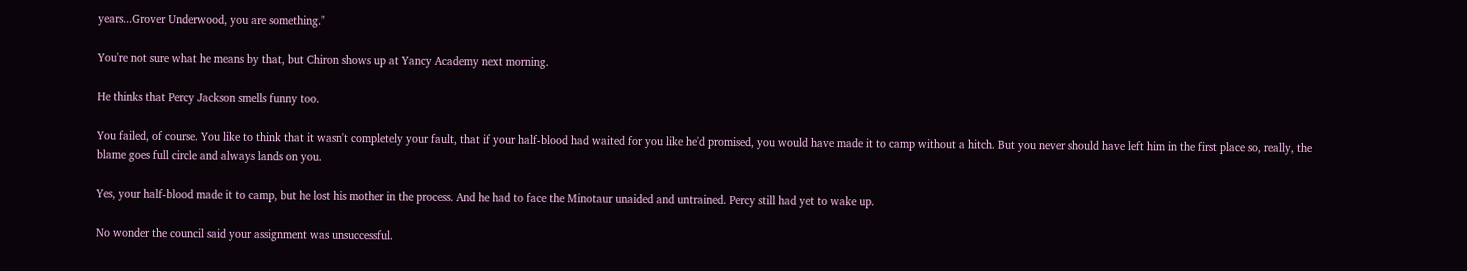years...Grover Underwood, you are something."

You're not sure what he means by that, but Chiron shows up at Yancy Academy next morning.

He thinks that Percy Jackson smells funny too.

You failed, of course. You like to think that it wasn't completely your fault, that if your half-blood had waited for you like he'd promised, you would have made it to camp without a hitch. But you never should have left him in the first place so, really, the blame goes full circle and always lands on you.

Yes, your half-blood made it to camp, but he lost his mother in the process. And he had to face the Minotaur unaided and untrained. Percy still had yet to wake up.

No wonder the council said your assignment was unsuccessful.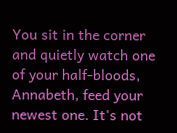You sit in the corner and quietly watch one of your half-bloods, Annabeth, feed your newest one. It's not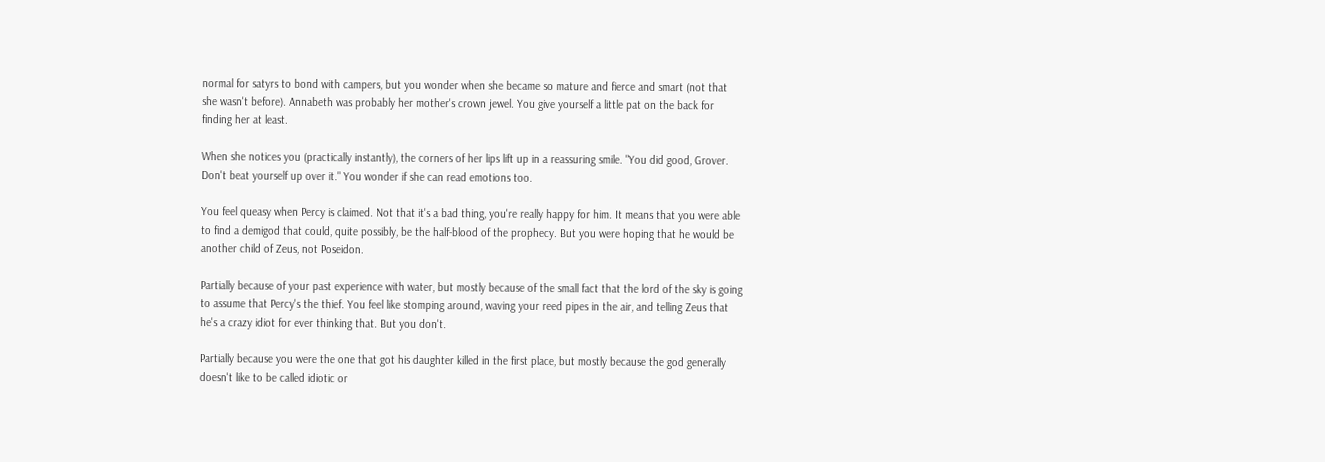normal for satyrs to bond with campers, but you wonder when she became so mature and fierce and smart (not that she wasn't before). Annabeth was probably her mother's crown jewel. You give yourself a little pat on the back for finding her at least.

When she notices you (practically instantly), the corners of her lips lift up in a reassuring smile. "You did good, Grover. Don't beat yourself up over it." You wonder if she can read emotions too.

You feel queasy when Percy is claimed. Not that it's a bad thing, you're really happy for him. It means that you were able to find a demigod that could, quite possibly, be the half-blood of the prophecy. But you were hoping that he would be another child of Zeus, not Poseidon.

Partially because of your past experience with water, but mostly because of the small fact that the lord of the sky is going to assume that Percy's the thief. You feel like stomping around, waving your reed pipes in the air, and telling Zeus that he's a crazy idiot for ever thinking that. But you don't.

Partially because you were the one that got his daughter killed in the first place, but mostly because the god generally doesn't like to be called idiotic or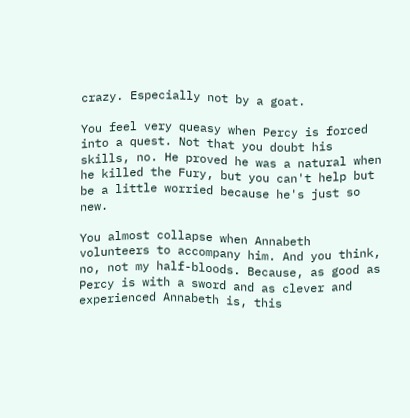crazy. Especially not by a goat.

You feel very queasy when Percy is forced into a quest. Not that you doubt his skills, no. He proved he was a natural when he killed the Fury, but you can't help but be a little worried because he's just so new.

You almost collapse when Annabeth volunteers to accompany him. And you think, no, not my half-bloods. Because, as good as Percy is with a sword and as clever and experienced Annabeth is, this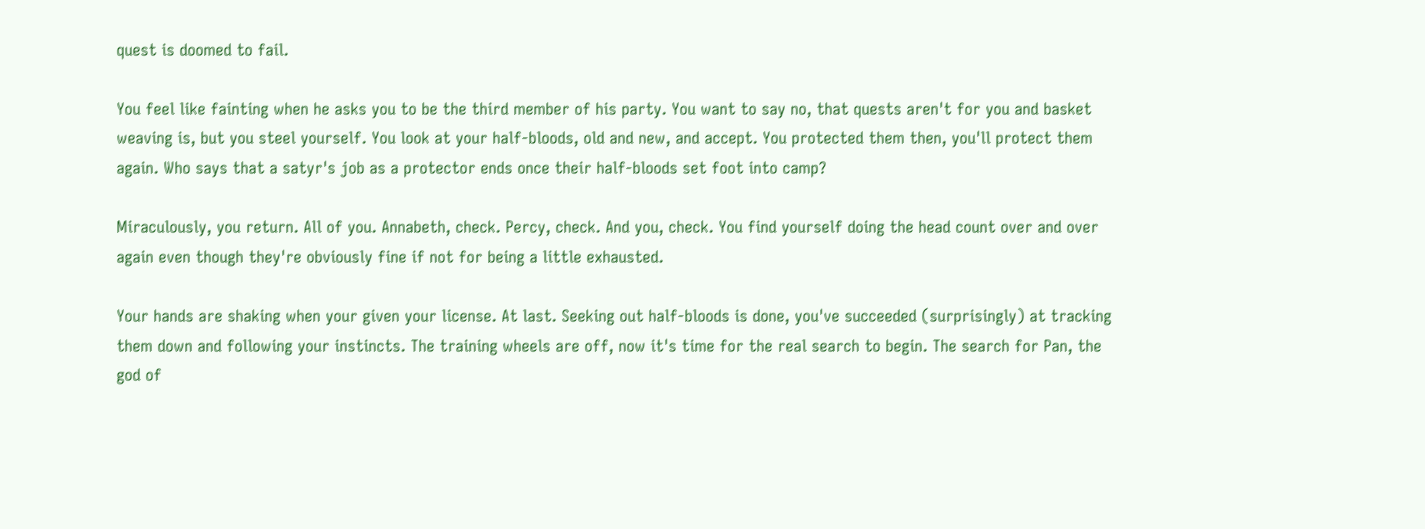quest is doomed to fail.

You feel like fainting when he asks you to be the third member of his party. You want to say no, that quests aren't for you and basket weaving is, but you steel yourself. You look at your half-bloods, old and new, and accept. You protected them then, you'll protect them again. Who says that a satyr's job as a protector ends once their half-bloods set foot into camp?

Miraculously, you return. All of you. Annabeth, check. Percy, check. And you, check. You find yourself doing the head count over and over again even though they're obviously fine if not for being a little exhausted.

Your hands are shaking when your given your license. At last. Seeking out half-bloods is done, you've succeeded (surprisingly) at tracking them down and following your instincts. The training wheels are off, now it's time for the real search to begin. The search for Pan, the god of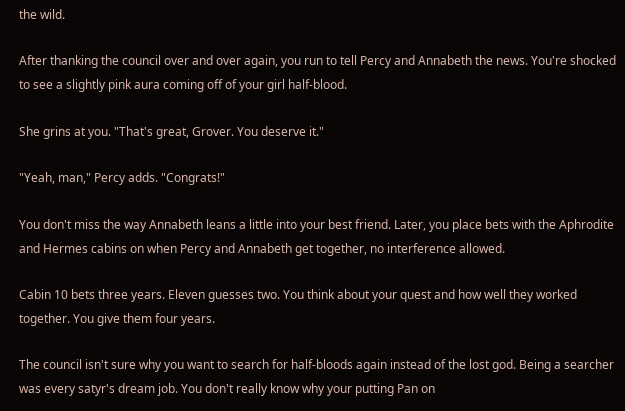the wild.

After thanking the council over and over again, you run to tell Percy and Annabeth the news. You're shocked to see a slightly pink aura coming off of your girl half-blood.

She grins at you. "That's great, Grover. You deserve it."

"Yeah, man," Percy adds. "Congrats!"

You don't miss the way Annabeth leans a little into your best friend. Later, you place bets with the Aphrodite and Hermes cabins on when Percy and Annabeth get together, no interference allowed.

Cabin 10 bets three years. Eleven guesses two. You think about your quest and how well they worked together. You give them four years.

The council isn't sure why you want to search for half-bloods again instead of the lost god. Being a searcher was every satyr's dream job. You don't really know why your putting Pan on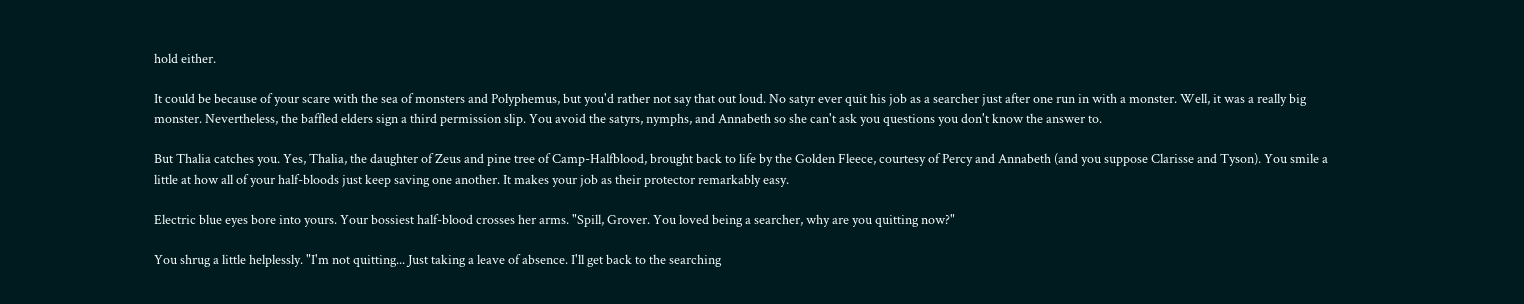hold either.

It could be because of your scare with the sea of monsters and Polyphemus, but you'd rather not say that out loud. No satyr ever quit his job as a searcher just after one run in with a monster. Well, it was a really big monster. Nevertheless, the baffled elders sign a third permission slip. You avoid the satyrs, nymphs, and Annabeth so she can't ask you questions you don't know the answer to.

But Thalia catches you. Yes, Thalia, the daughter of Zeus and pine tree of Camp-Halfblood, brought back to life by the Golden Fleece, courtesy of Percy and Annabeth (and you suppose Clarisse and Tyson). You smile a little at how all of your half-bloods just keep saving one another. It makes your job as their protector remarkably easy.

Electric blue eyes bore into yours. Your bossiest half-blood crosses her arms. "Spill, Grover. You loved being a searcher, why are you quitting now?"

You shrug a little helplessly. "I'm not quitting... Just taking a leave of absence. I'll get back to the searching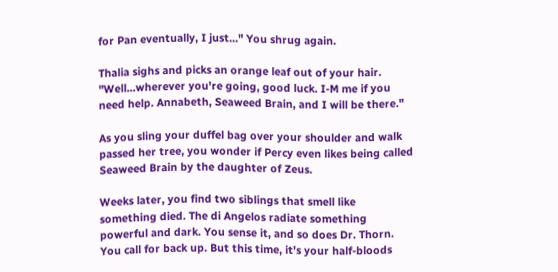for Pan eventually, I just..." You shrug again.

Thalia sighs and picks an orange leaf out of your hair. "Well...wherever you're going, good luck. I-M me if you need help. Annabeth, Seaweed Brain, and I will be there."

As you sling your duffel bag over your shoulder and walk passed her tree, you wonder if Percy even likes being called Seaweed Brain by the daughter of Zeus.

Weeks later, you find two siblings that smell like something died. The di Angelos radiate something powerful and dark. You sense it, and so does Dr. Thorn. You call for back up. But this time, it's your half-bloods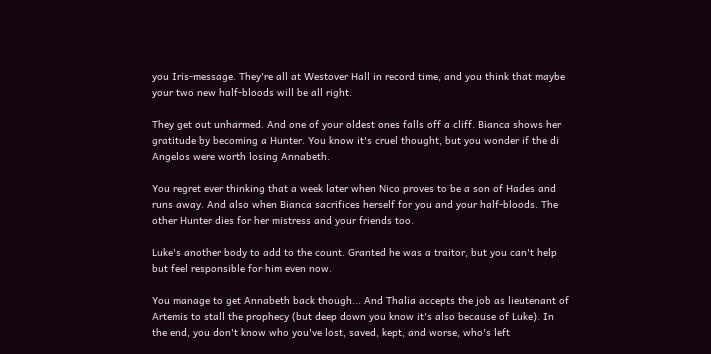you Iris-message. They're all at Westover Hall in record time, and you think that maybe your two new half-bloods will be all right.

They get out unharmed. And one of your oldest ones falls off a cliff. Bianca shows her gratitude by becoming a Hunter. You know it's cruel thought, but you wonder if the di Angelos were worth losing Annabeth.

You regret ever thinking that a week later when Nico proves to be a son of Hades and runs away. And also when Bianca sacrifices herself for you and your half-bloods. The other Hunter dies for her mistress and your friends too.

Luke's another body to add to the count. Granted he was a traitor, but you can't help but feel responsible for him even now.

You manage to get Annabeth back though... And Thalia accepts the job as lieutenant of Artemis to stall the prophecy (but deep down you know it's also because of Luke). In the end, you don't know who you've lost, saved, kept, and worse, who's left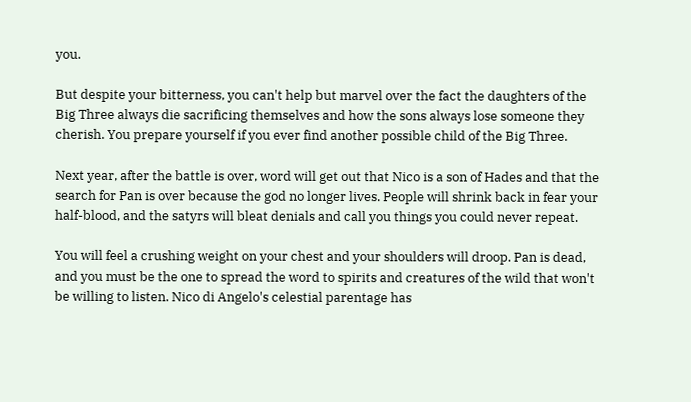you.

But despite your bitterness, you can't help but marvel over the fact the daughters of the Big Three always die sacrificing themselves and how the sons always lose someone they cherish. You prepare yourself if you ever find another possible child of the Big Three.

Next year, after the battle is over, word will get out that Nico is a son of Hades and that the search for Pan is over because the god no longer lives. People will shrink back in fear your half-blood, and the satyrs will bleat denials and call you things you could never repeat.

You will feel a crushing weight on your chest and your shoulders will droop. Pan is dead, and you must be the one to spread the word to spirits and creatures of the wild that won't be willing to listen. Nico di Angelo's celestial parentage has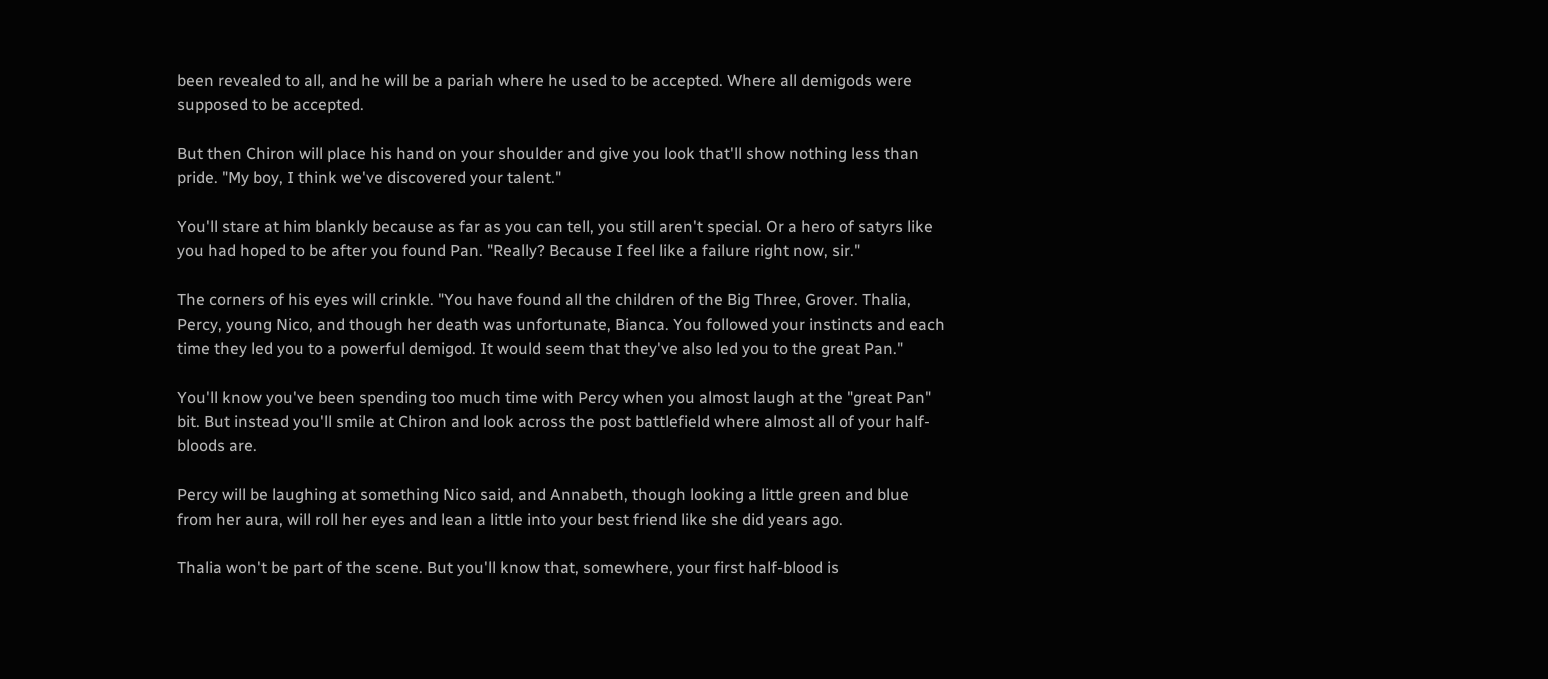been revealed to all, and he will be a pariah where he used to be accepted. Where all demigods were supposed to be accepted.

But then Chiron will place his hand on your shoulder and give you look that'll show nothing less than pride. "My boy, I think we've discovered your talent."

You'll stare at him blankly because as far as you can tell, you still aren't special. Or a hero of satyrs like you had hoped to be after you found Pan. "Really? Because I feel like a failure right now, sir."

The corners of his eyes will crinkle. "You have found all the children of the Big Three, Grover. Thalia, Percy, young Nico, and though her death was unfortunate, Bianca. You followed your instincts and each time they led you to a powerful demigod. It would seem that they've also led you to the great Pan."

You'll know you've been spending too much time with Percy when you almost laugh at the "great Pan" bit. But instead you'll smile at Chiron and look across the post battlefield where almost all of your half-bloods are.

Percy will be laughing at something Nico said, and Annabeth, though looking a little green and blue from her aura, will roll her eyes and lean a little into your best friend like she did years ago.

Thalia won't be part of the scene. But you'll know that, somewhere, your first half-blood is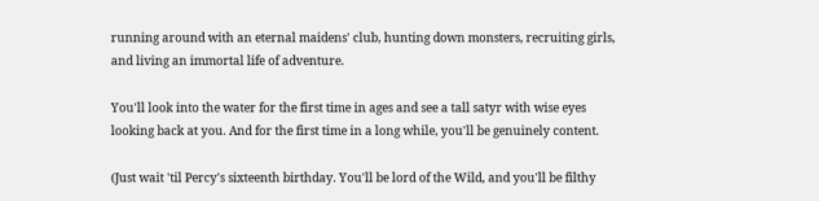running around with an eternal maidens' club, hunting down monsters, recruiting girls, and living an immortal life of adventure.

You'll look into the water for the first time in ages and see a tall satyr with wise eyes looking back at you. And for the first time in a long while, you'll be genuinely content.

(Just wait 'til Percy's sixteenth birthday. You'll be lord of the Wild, and you'll be filthy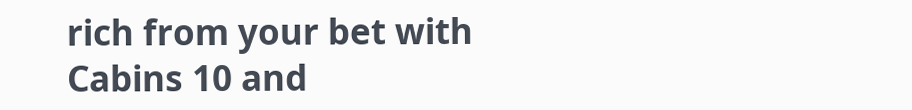rich from your bet with Cabins 10 and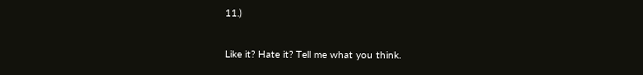11.)

Like it? Hate it? Tell me what you think.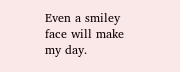Even a smiley face will make my day.